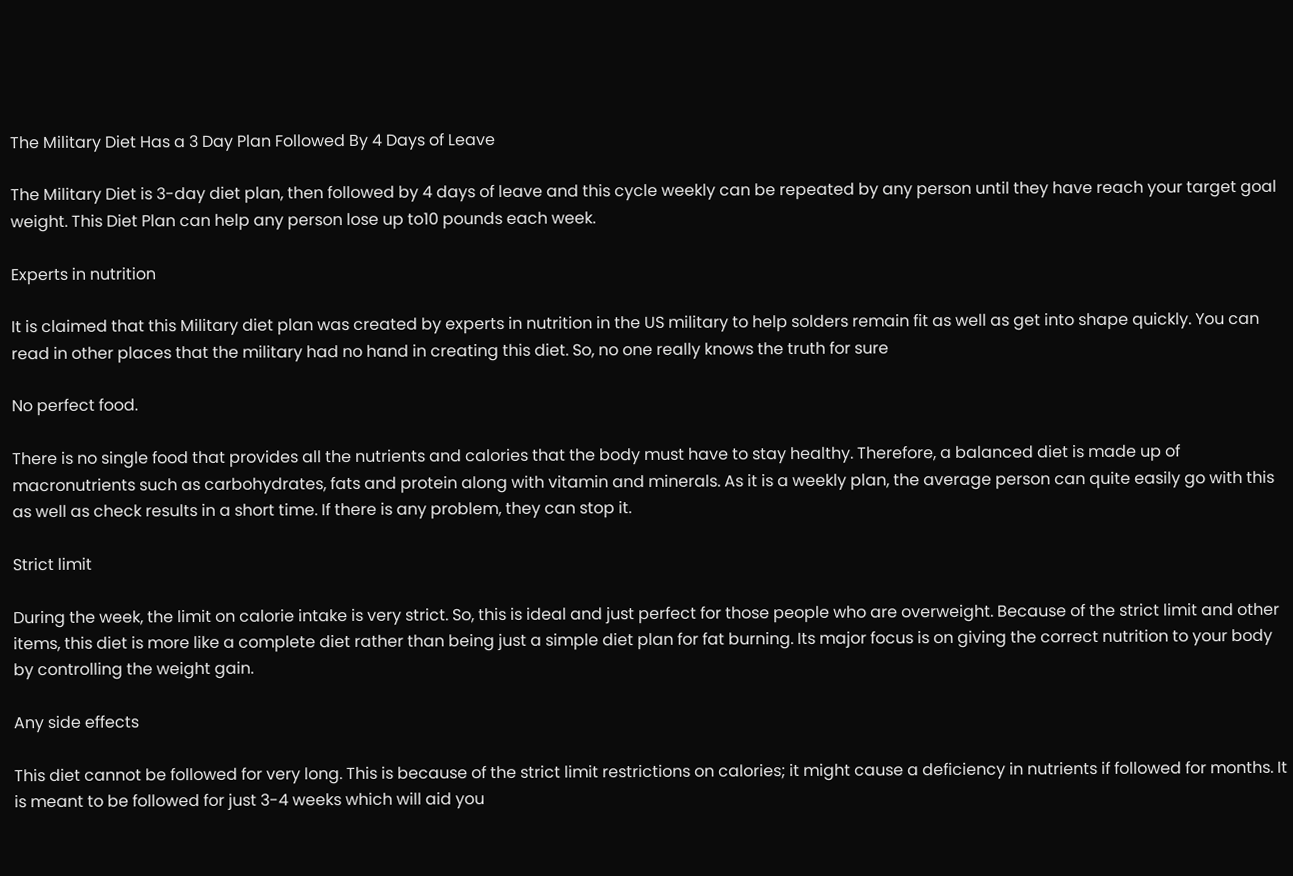The Military Diet Has a 3 Day Plan Followed By 4 Days of Leave

The Military Diet is 3-day diet plan, then followed by 4 days of leave and this cycle weekly can be repeated by any person until they have reach your target goal weight. This Diet Plan can help any person lose up to10 pounds each week.

Experts in nutrition

It is claimed that this Military diet plan was created by experts in nutrition in the US military to help solders remain fit as well as get into shape quickly. You can read in other places that the military had no hand in creating this diet. So, no one really knows the truth for sure

No perfect food.

There is no single food that provides all the nutrients and calories that the body must have to stay healthy. Therefore, a balanced diet is made up of macronutrients such as carbohydrates, fats and protein along with vitamin and minerals. As it is a weekly plan, the average person can quite easily go with this as well as check results in a short time. If there is any problem, they can stop it.

Strict limit

During the week, the limit on calorie intake is very strict. So, this is ideal and just perfect for those people who are overweight. Because of the strict limit and other items, this diet is more like a complete diet rather than being just a simple diet plan for fat burning. Its major focus is on giving the correct nutrition to your body by controlling the weight gain.

Any side effects

This diet cannot be followed for very long. This is because of the strict limit restrictions on calories; it might cause a deficiency in nutrients if followed for months. It is meant to be followed for just 3-4 weeks which will aid you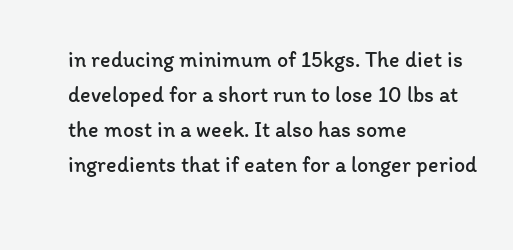in reducing minimum of 15kgs. The diet is developed for a short run to lose 10 lbs at the most in a week. It also has some ingredients that if eaten for a longer period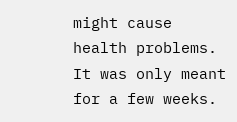might cause health problems. It was only meant for a few weeks.